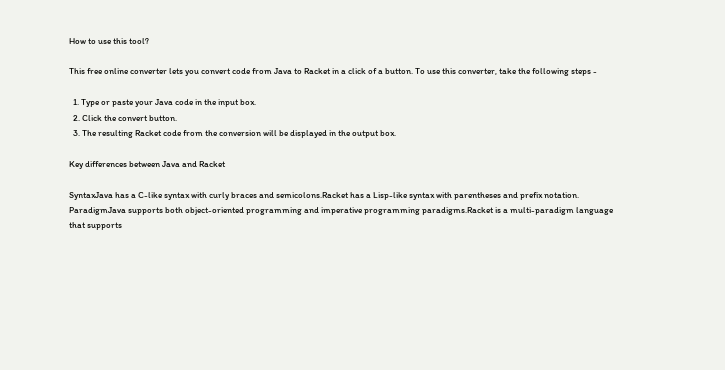How to use this tool?

This free online converter lets you convert code from Java to Racket in a click of a button. To use this converter, take the following steps -

  1. Type or paste your Java code in the input box.
  2. Click the convert button.
  3. The resulting Racket code from the conversion will be displayed in the output box.

Key differences between Java and Racket

SyntaxJava has a C-like syntax with curly braces and semicolons.Racket has a Lisp-like syntax with parentheses and prefix notation.
ParadigmJava supports both object-oriented programming and imperative programming paradigms.Racket is a multi-paradigm language that supports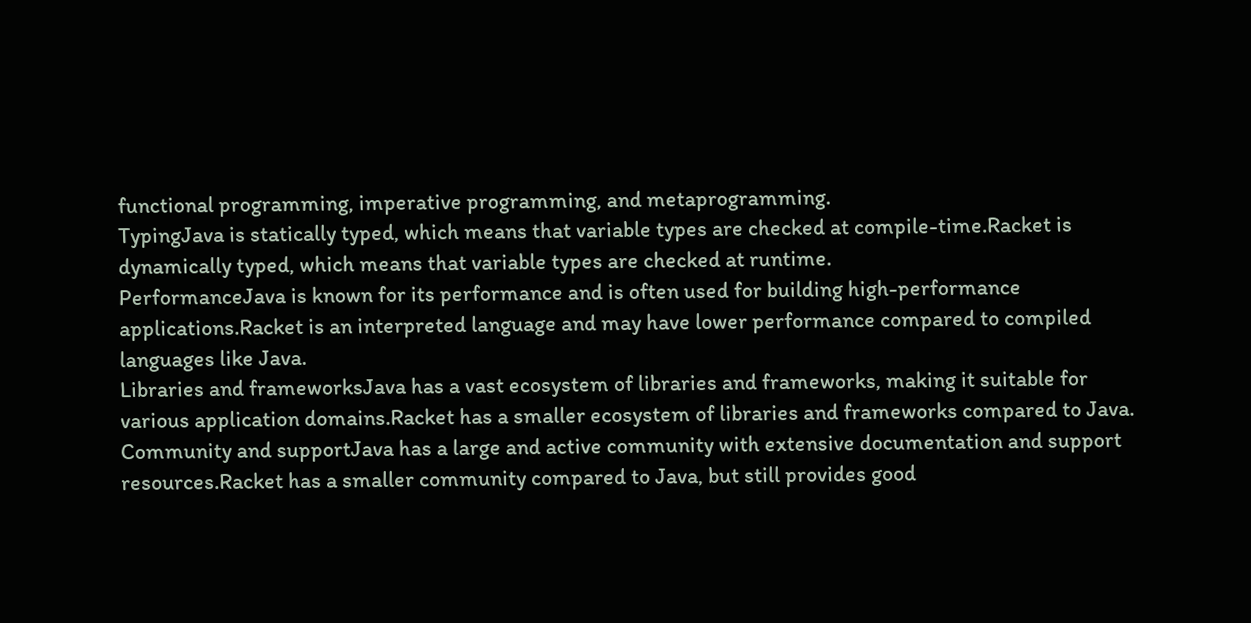functional programming, imperative programming, and metaprogramming.
TypingJava is statically typed, which means that variable types are checked at compile-time.Racket is dynamically typed, which means that variable types are checked at runtime.
PerformanceJava is known for its performance and is often used for building high-performance applications.Racket is an interpreted language and may have lower performance compared to compiled languages like Java.
Libraries and frameworksJava has a vast ecosystem of libraries and frameworks, making it suitable for various application domains.Racket has a smaller ecosystem of libraries and frameworks compared to Java.
Community and supportJava has a large and active community with extensive documentation and support resources.Racket has a smaller community compared to Java, but still provides good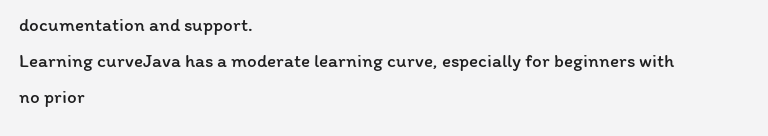documentation and support.
Learning curveJava has a moderate learning curve, especially for beginners with no prior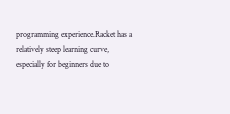programming experience.Racket has a relatively steep learning curve, especially for beginners due to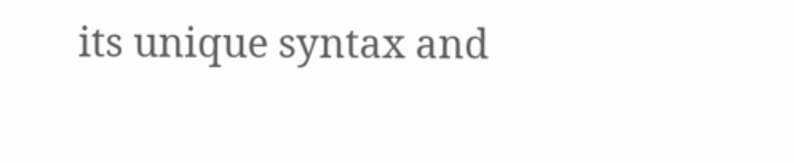its unique syntax and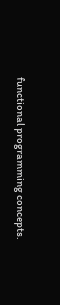functional programming concepts.